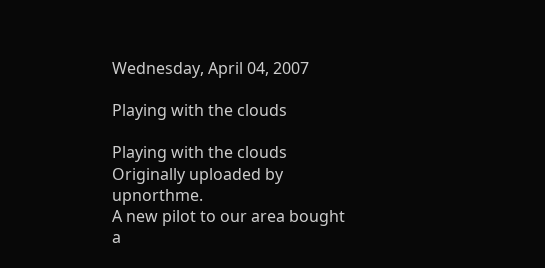Wednesday, April 04, 2007

Playing with the clouds

Playing with the clouds
Originally uploaded by upnorthme.
A new pilot to our area bought a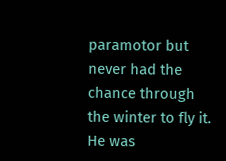paramotor but never had the chance through the winter to fly it. He was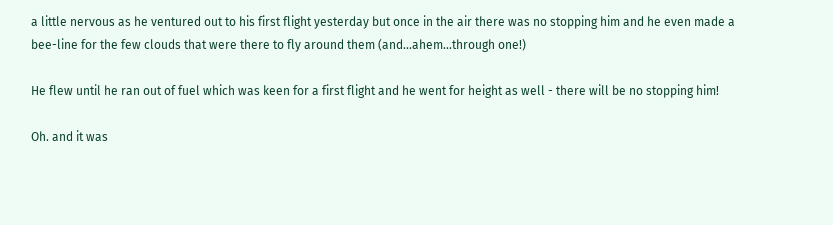a little nervous as he ventured out to his first flight yesterday but once in the air there was no stopping him and he even made a bee-line for the few clouds that were there to fly around them (and...ahem...through one!)

He flew until he ran out of fuel which was keen for a first flight and he went for height as well - there will be no stopping him!

Oh. and it was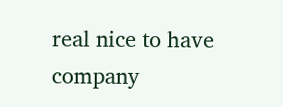real nice to have company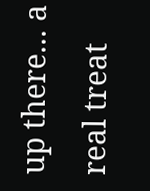up there... a real treat